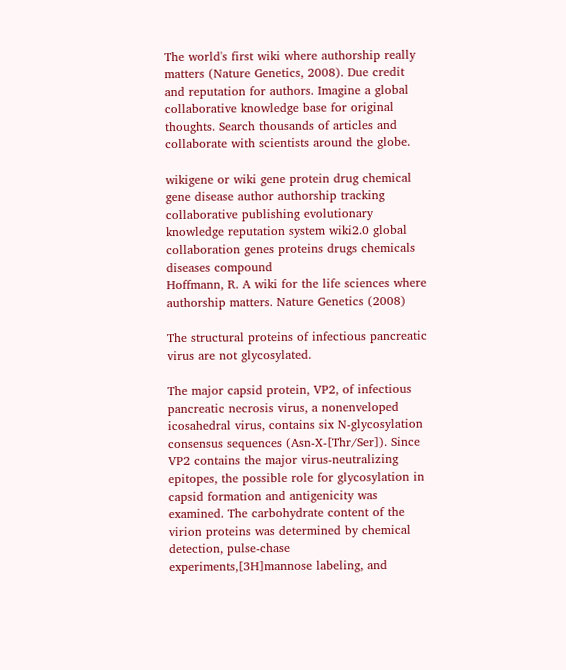The world's first wiki where authorship really matters (Nature Genetics, 2008). Due credit and reputation for authors. Imagine a global collaborative knowledge base for original thoughts. Search thousands of articles and collaborate with scientists around the globe.

wikigene or wiki gene protein drug chemical gene disease author authorship tracking collaborative publishing evolutionary knowledge reputation system wiki2.0 global collaboration genes proteins drugs chemicals diseases compound
Hoffmann, R. A wiki for the life sciences where authorship matters. Nature Genetics (2008)

The structural proteins of infectious pancreatic virus are not glycosylated.

The major capsid protein, VP2, of infectious pancreatic necrosis virus, a nonenveloped icosahedral virus, contains six N-glycosylation consensus sequences (Asn-X-[Thr/Ser]). Since VP2 contains the major virus-neutralizing epitopes, the possible role for glycosylation in capsid formation and antigenicity was examined. The carbohydrate content of the virion proteins was determined by chemical detection, pulse-chase experiments,[3H]mannose labeling, and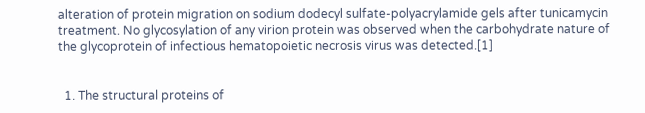alteration of protein migration on sodium dodecyl sulfate-polyacrylamide gels after tunicamycin treatment. No glycosylation of any virion protein was observed when the carbohydrate nature of the glycoprotein of infectious hematopoietic necrosis virus was detected.[1]


  1. The structural proteins of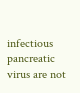infectious pancreatic virus are not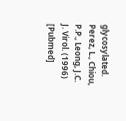glycosylated. Perez, L., Chiou, P.P., Leong, J.C. J. Virol. (1996) [Pubmed]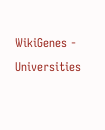WikiGenes - Universities